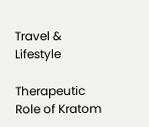Travel & Lifestyle

Therapeutic Role of Kratom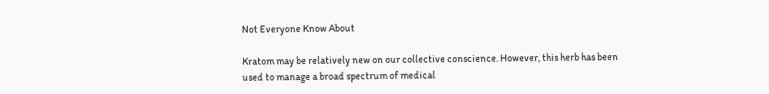Not Everyone Know About

Kratom may be relatively new on our collective conscience. However, this herb has been used to manage a broad spectrum of medical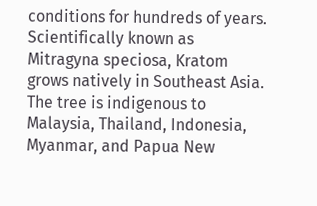conditions for hundreds of years. Scientifically known as Mitragyna speciosa, Kratom grows natively in Southeast Asia. The tree is indigenous to Malaysia, Thailand, Indonesia, Myanmar, and Papua New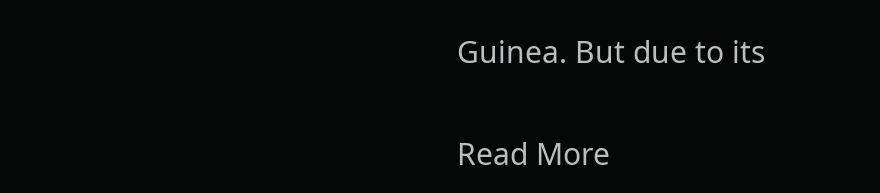Guinea. But due to its

Read More